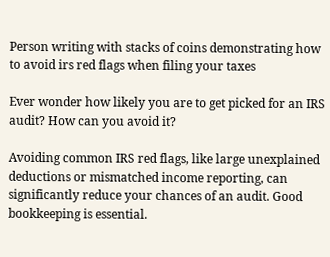Person writing with stacks of coins demonstrating how to avoid irs red flags when filing your taxes

Ever wonder how likely you are to get picked for an IRS audit? How can you avoid it?

Avoiding common IRS red flags, like large unexplained deductions or mismatched income reporting, can significantly reduce your chances of an audit. Good bookkeeping is essential.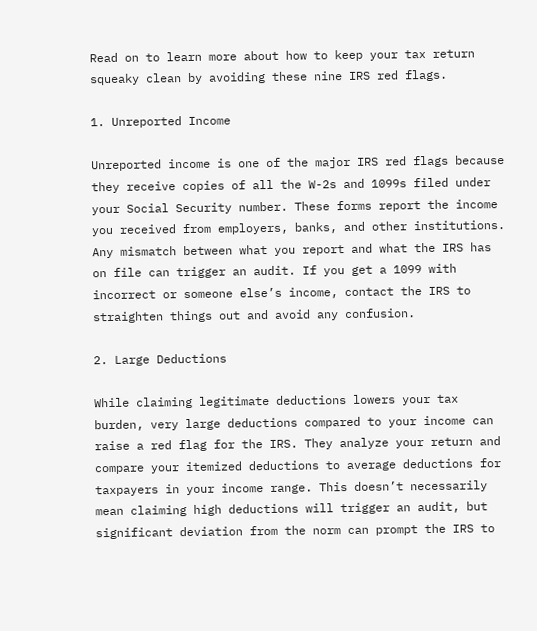Read on to learn more about how to keep your tax return squeaky clean by avoiding these nine IRS red flags.

1. Unreported Income

Unreported income is one of the major IRS red flags because they receive copies of all the W-2s and 1099s filed under your Social Security number. These forms report the income you received from employers, banks, and other institutions. Any mismatch between what you report and what the IRS has on file can trigger an audit. If you get a 1099 with incorrect or someone else’s income, contact the IRS to straighten things out and avoid any confusion.

2. Large Deductions

While claiming legitimate deductions lowers your tax burden, very large deductions compared to your income can raise a red flag for the IRS. They analyze your return and compare your itemized deductions to average deductions for taxpayers in your income range. This doesn’t necessarily mean claiming high deductions will trigger an audit, but significant deviation from the norm can prompt the IRS to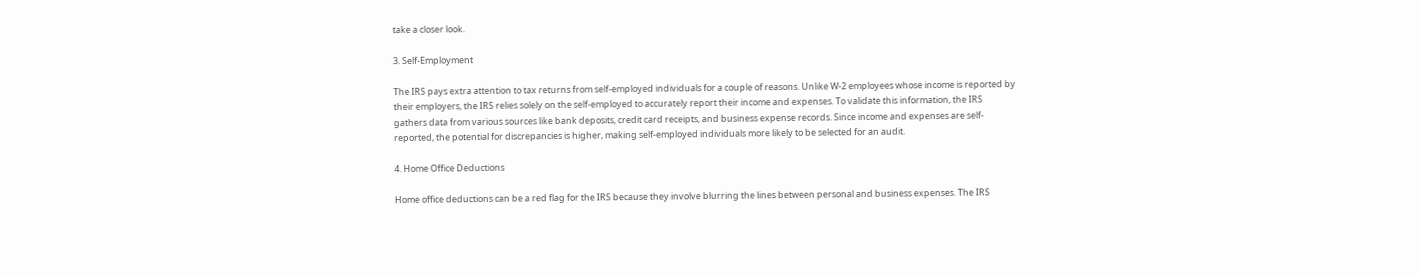take a closer look.

3. Self-Employment

The IRS pays extra attention to tax returns from self-employed individuals for a couple of reasons. Unlike W-2 employees whose income is reported by their employers, the IRS relies solely on the self-employed to accurately report their income and expenses. To validate this information, the IRS gathers data from various sources like bank deposits, credit card receipts, and business expense records. Since income and expenses are self-reported, the potential for discrepancies is higher, making self-employed individuals more likely to be selected for an audit.

4. Home Office Deductions

Home office deductions can be a red flag for the IRS because they involve blurring the lines between personal and business expenses. The IRS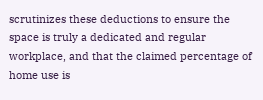scrutinizes these deductions to ensure the space is truly a dedicated and regular workplace, and that the claimed percentage of home use is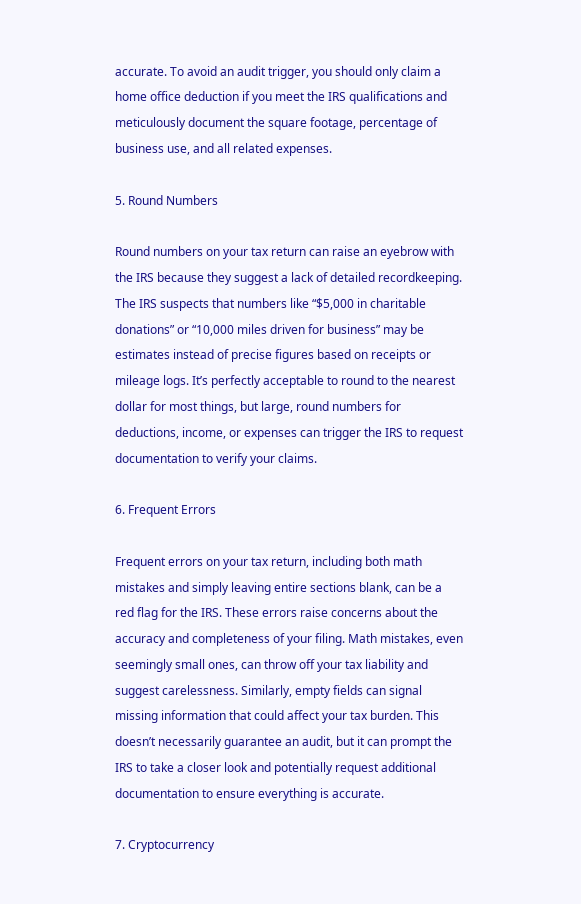accurate. To avoid an audit trigger, you should only claim a home office deduction if you meet the IRS qualifications and meticulously document the square footage, percentage of business use, and all related expenses.

5. Round Numbers

Round numbers on your tax return can raise an eyebrow with the IRS because they suggest a lack of detailed recordkeeping. The IRS suspects that numbers like “$5,000 in charitable donations” or “10,000 miles driven for business” may be estimates instead of precise figures based on receipts or mileage logs. It’s perfectly acceptable to round to the nearest dollar for most things, but large, round numbers for deductions, income, or expenses can trigger the IRS to request documentation to verify your claims.

6. Frequent Errors

Frequent errors on your tax return, including both math mistakes and simply leaving entire sections blank, can be a red flag for the IRS. These errors raise concerns about the accuracy and completeness of your filing. Math mistakes, even seemingly small ones, can throw off your tax liability and suggest carelessness. Similarly, empty fields can signal missing information that could affect your tax burden. This doesn’t necessarily guarantee an audit, but it can prompt the IRS to take a closer look and potentially request additional documentation to ensure everything is accurate.

7. Cryptocurrency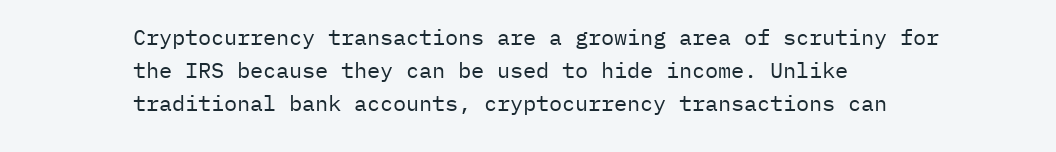Cryptocurrency transactions are a growing area of scrutiny for the IRS because they can be used to hide income. Unlike traditional bank accounts, cryptocurrency transactions can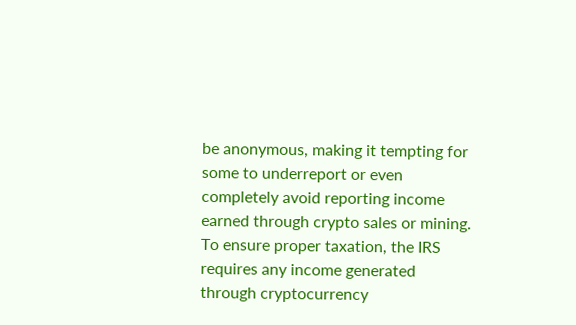be anonymous, making it tempting for some to underreport or even completely avoid reporting income earned through crypto sales or mining. To ensure proper taxation, the IRS requires any income generated through cryptocurrency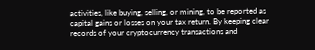activities, like buying, selling, or mining, to be reported as capital gains or losses on your tax return. By keeping clear records of your cryptocurrency transactions and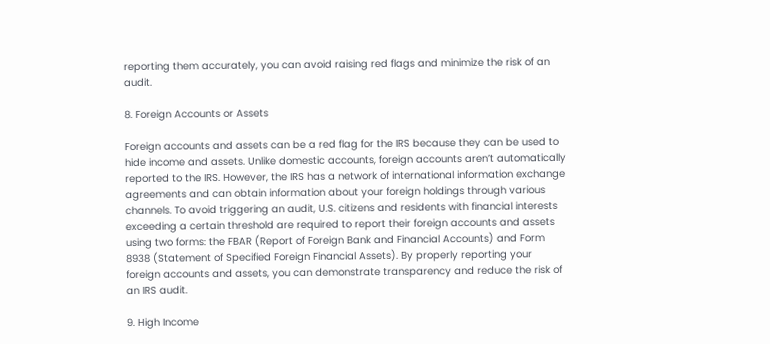reporting them accurately, you can avoid raising red flags and minimize the risk of an audit.

8. Foreign Accounts or Assets

Foreign accounts and assets can be a red flag for the IRS because they can be used to hide income and assets. Unlike domestic accounts, foreign accounts aren’t automatically reported to the IRS. However, the IRS has a network of international information exchange agreements and can obtain information about your foreign holdings through various channels. To avoid triggering an audit, U.S. citizens and residents with financial interests exceeding a certain threshold are required to report their foreign accounts and assets using two forms: the FBAR (Report of Foreign Bank and Financial Accounts) and Form 8938 (Statement of Specified Foreign Financial Assets). By properly reporting your foreign accounts and assets, you can demonstrate transparency and reduce the risk of an IRS audit.

9. High Income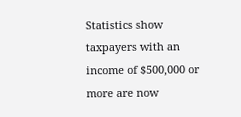Statistics show taxpayers with an income of $500,000 or more are now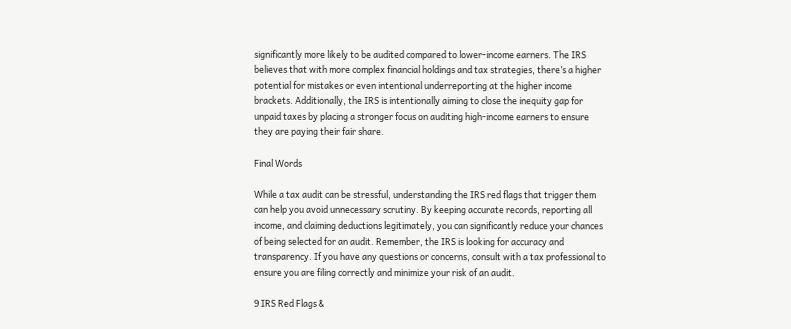significantly more likely to be audited compared to lower-income earners. The IRS believes that with more complex financial holdings and tax strategies, there’s a higher potential for mistakes or even intentional underreporting at the higher income brackets. Additionally, the IRS is intentionally aiming to close the inequity gap for unpaid taxes by placing a stronger focus on auditing high-income earners to ensure they are paying their fair share.

Final Words

While a tax audit can be stressful, understanding the IRS red flags that trigger them can help you avoid unnecessary scrutiny. By keeping accurate records, reporting all income, and claiming deductions legitimately, you can significantly reduce your chances of being selected for an audit. Remember, the IRS is looking for accuracy and transparency. If you have any questions or concerns, consult with a tax professional to ensure you are filing correctly and minimize your risk of an audit.

9 IRS Red Flags &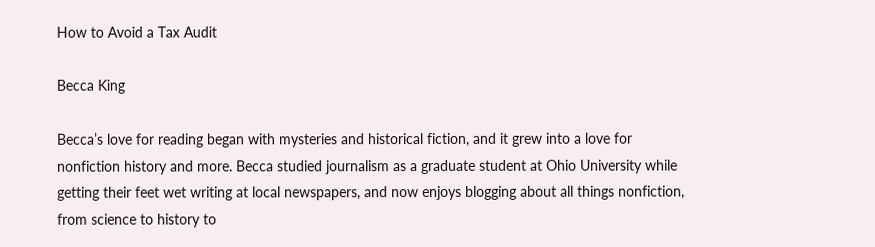How to Avoid a Tax Audit

Becca King

Becca’s love for reading began with mysteries and historical fiction, and it grew into a love for nonfiction history and more. Becca studied journalism as a graduate student at Ohio University while getting their feet wet writing at local newspapers, and now enjoys blogging about all things nonfiction, from science to history to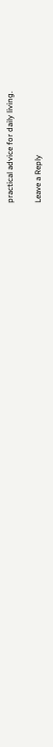practical advice for daily living.

Leave a Reply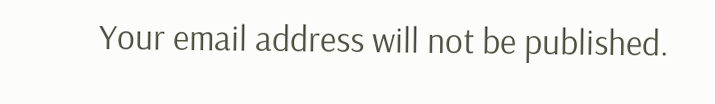Your email address will not be published.